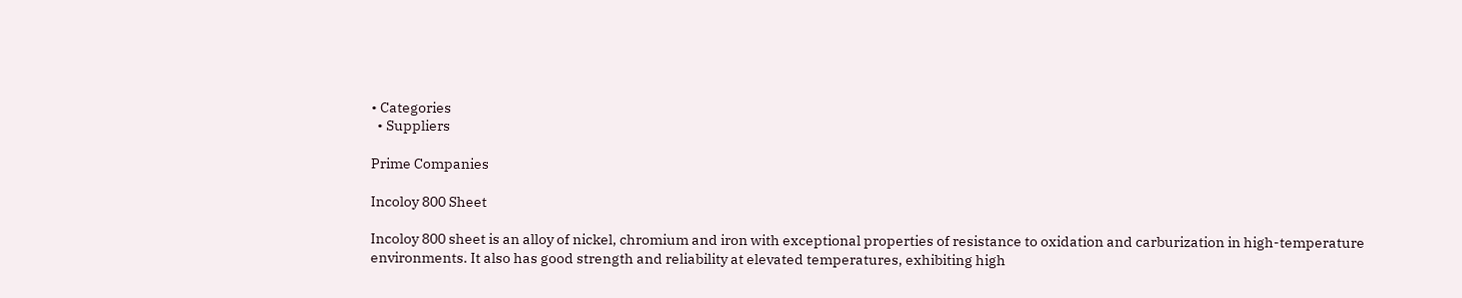• Categories
  • Suppliers

Prime Companies

Incoloy 800 Sheet

Incoloy 800 sheet is an alloy of nickel, chromium and iron with exceptional properties of resistance to oxidation and carburization in high-temperature environments. It also has good strength and reliability at elevated temperatures, exhibiting high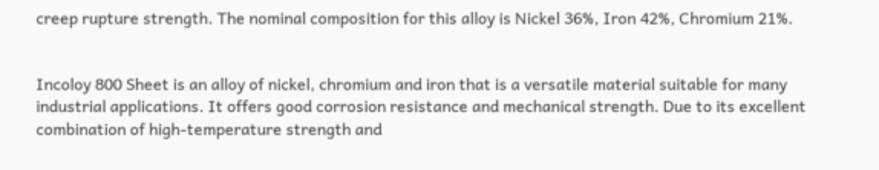creep rupture strength. The nominal composition for this alloy is Nickel 36%, Iron 42%, Chromium 21%.


Incoloy 800 Sheet is an alloy of nickel, chromium and iron that is a versatile material suitable for many industrial applications. It offers good corrosion resistance and mechanical strength. Due to its excellent combination of high-temperature strength and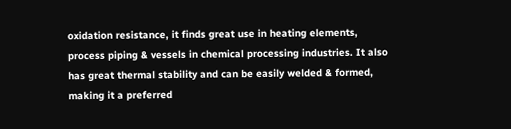oxidation resistance, it finds great use in heating elements, process piping & vessels in chemical processing industries. It also has great thermal stability and can be easily welded & formed, making it a preferred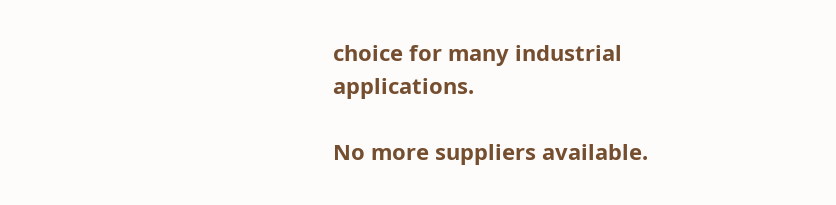choice for many industrial applications.

No more suppliers available.